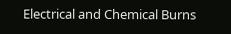Electrical and Chemical Burns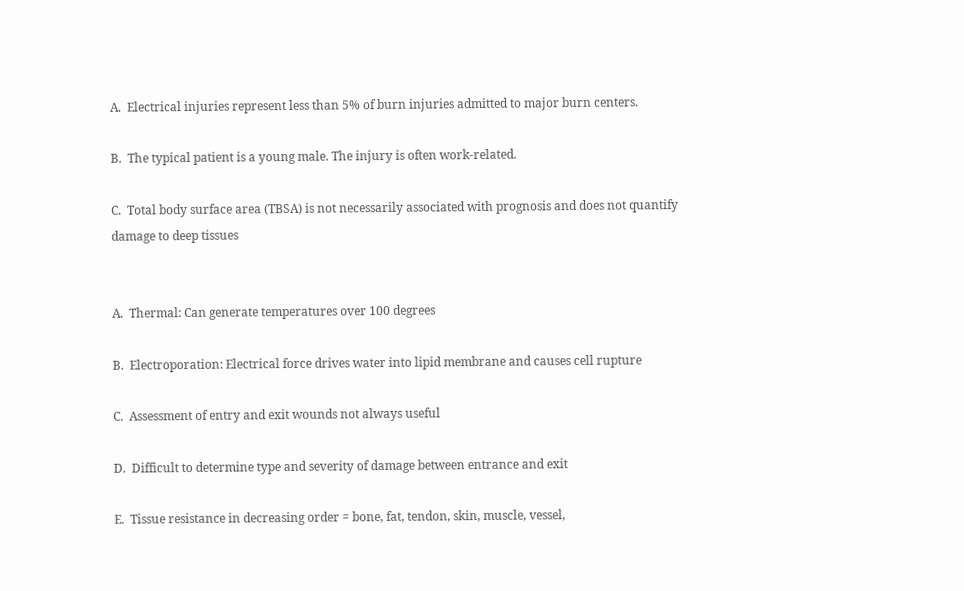A.  Electrical injuries represent less than 5% of burn injuries admitted to major burn centers.

B.  The typical patient is a young male. The injury is often work-related.

C.  Total body surface area (TBSA) is not necessarily associated with prognosis and does not quantify damage to deep tissues


A.  Thermal: Can generate temperatures over 100 degrees

B.  Electroporation: Electrical force drives water into lipid membrane and causes cell rupture

C.  Assessment of entry and exit wounds not always useful

D.  Difficult to determine type and severity of damage between entrance and exit

E.  Tissue resistance in decreasing order = bone, fat, tendon, skin, muscle, vessel,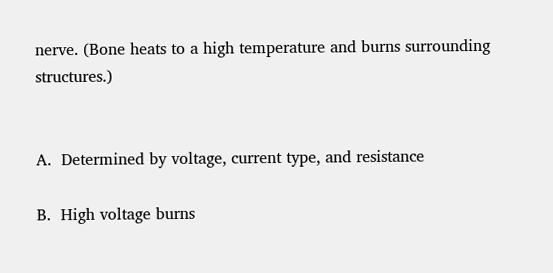nerve. (Bone heats to a high temperature and burns surrounding structures.)


A.  Determined by voltage, current type, and resistance

B.  High voltage burns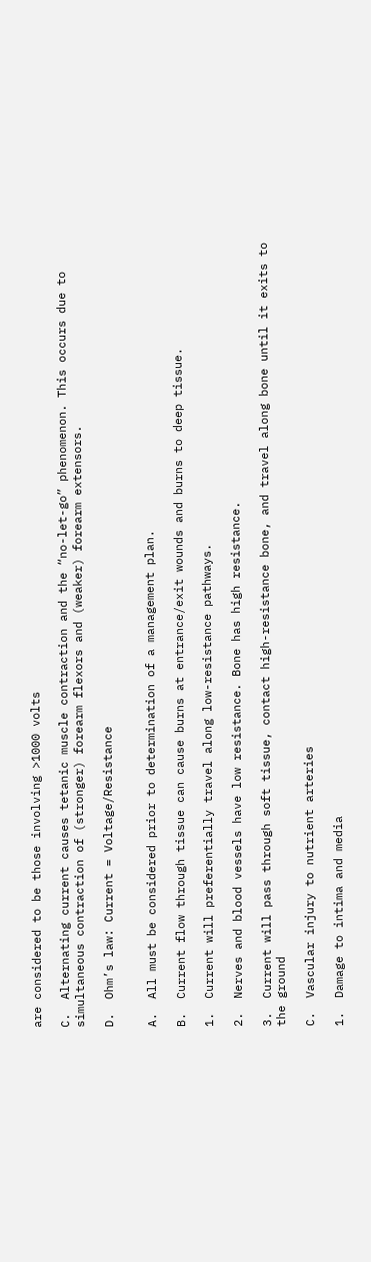are considered to be those involving >1000 volts

C.  Alternating current causes tetanic muscle contraction and the “no-let-go” phenomenon. This occurs due to simultaneous contraction of (stronger) forearm flexors and (weaker) forearm extensors.

D.  Ohm’s law: Current = Voltage/Resistance


A.  All must be considered prior to determination of a management plan.

B.  Current flow through tissue can cause burns at entrance/exit wounds and burns to deep tissue.

1.  Current will preferentially travel along low-resistance pathways.

2.  Nerves and blood vessels have low resistance. Bone has high resistance.

3.  Current will pass through soft tissue, contact high-resistance bone, and travel along bone until it exits to the ground

C.  Vascular injury to nutrient arteries

1.  Damage to intima and media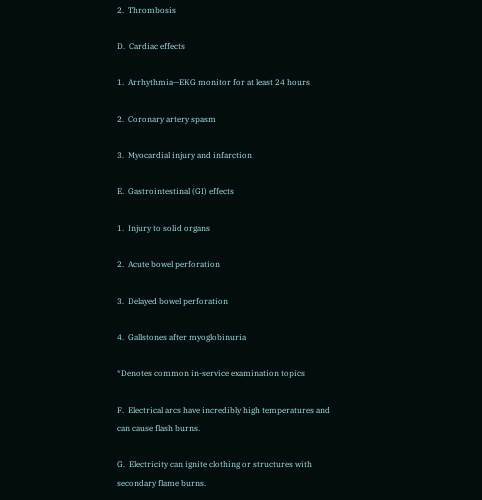2.  Thrombosis

D.  Cardiac effects

1.  Arrhythmia—EKG monitor for at least 24 hours

2.  Coronary artery spasm

3.  Myocardial injury and infarction

E.  Gastrointestinal (GI) effects

1.  Injury to solid organs

2.  Acute bowel perforation

3.  Delayed bowel perforation

4.  Gallstones after myoglobinuria

*Denotes common in-service examination topics

F.  Electrical arcs have incredibly high temperatures and can cause flash burns.

G.  Electricity can ignite clothing or structures with secondary flame burns.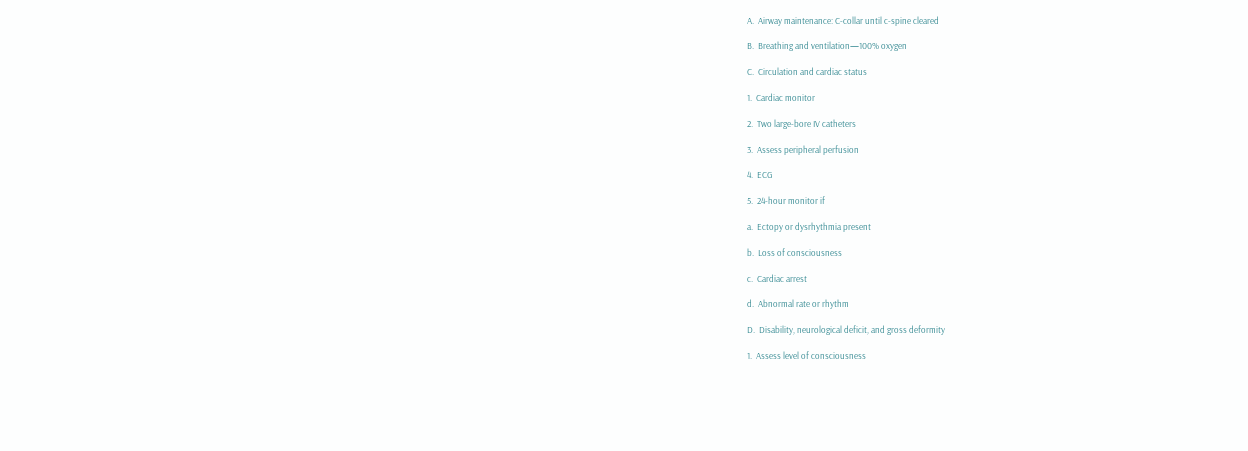A.  Airway maintenance: C-collar until c-spine cleared

B.  Breathing and ventilation—100% oxygen

C.  Circulation and cardiac status

1.  Cardiac monitor

2.  Two large-bore IV catheters

3.  Assess peripheral perfusion

4.  ECG

5.  24-hour monitor if

a.  Ectopy or dysrhythmia present

b.  Loss of consciousness

c.  Cardiac arrest

d.  Abnormal rate or rhythm

D.  Disability, neurological deficit, and gross deformity

1.  Assess level of consciousness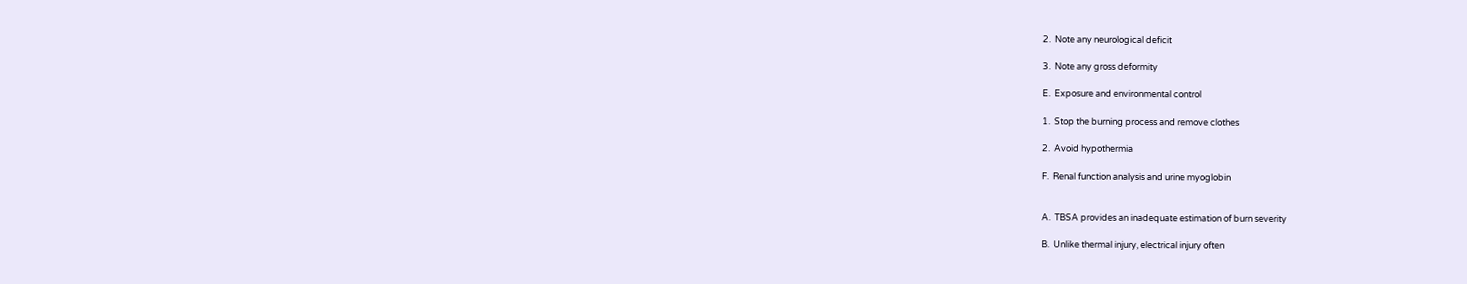2.  Note any neurological deficit

3.  Note any gross deformity

E.  Exposure and environmental control

1.  Stop the burning process and remove clothes

2.  Avoid hypothermia

F.  Renal function analysis and urine myoglobin


A.  TBSA provides an inadequate estimation of burn severity

B.  Unlike thermal injury, electrical injury often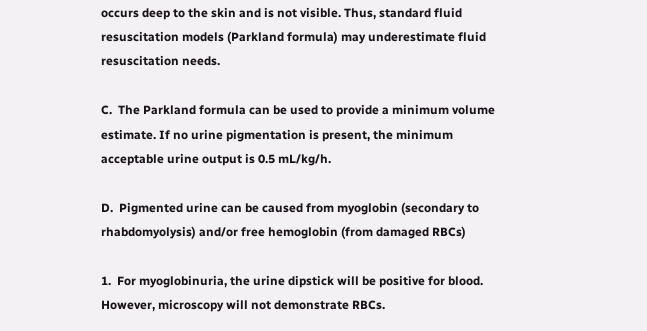occurs deep to the skin and is not visible. Thus, standard fluid resuscitation models (Parkland formula) may underestimate fluid resuscitation needs.

C.  The Parkland formula can be used to provide a minimum volume estimate. If no urine pigmentation is present, the minimum acceptable urine output is 0.5 mL/kg/h.

D.  Pigmented urine can be caused from myoglobin (secondary to rhabdomyolysis) and/or free hemoglobin (from damaged RBCs)

1.  For myoglobinuria, the urine dipstick will be positive for blood. However, microscopy will not demonstrate RBCs.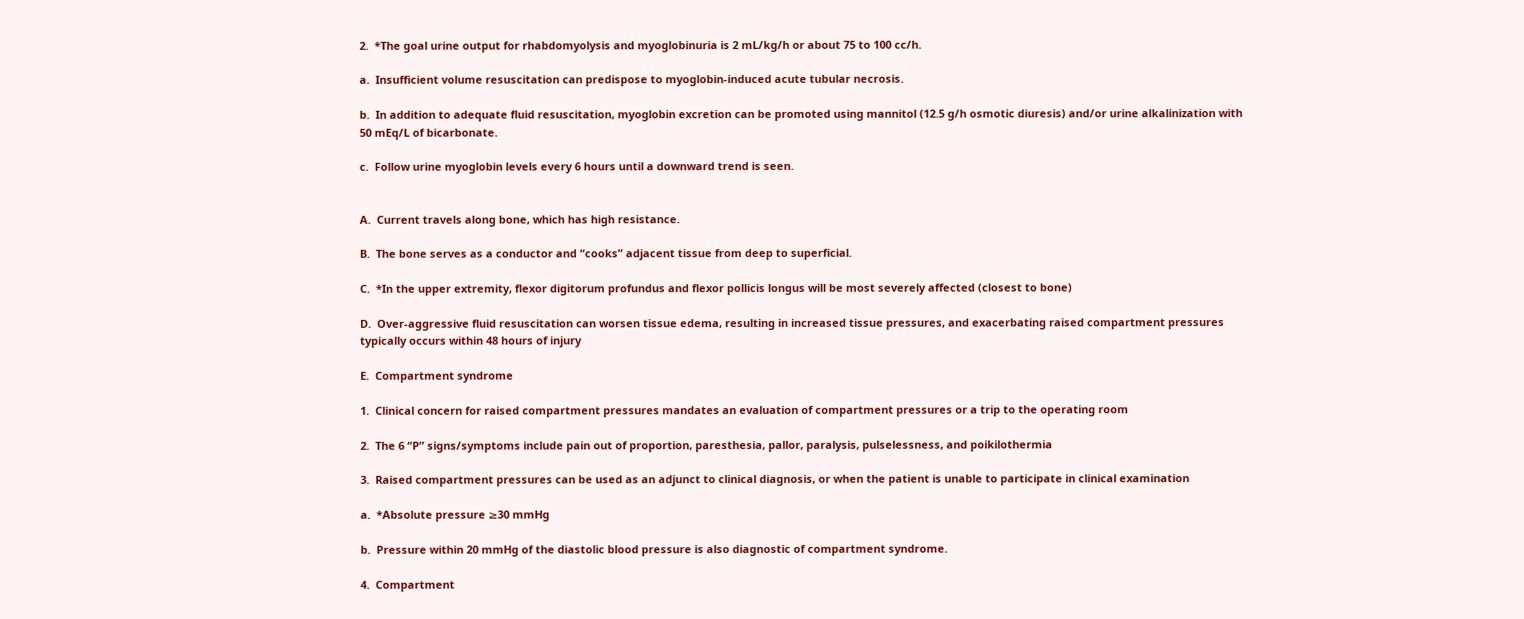2.  *The goal urine output for rhabdomyolysis and myoglobinuria is 2 mL/kg/h or about 75 to 100 cc/h.

a.  Insufficient volume resuscitation can predispose to myoglobin-induced acute tubular necrosis.

b.  In addition to adequate fluid resuscitation, myoglobin excretion can be promoted using mannitol (12.5 g/h osmotic diuresis) and/or urine alkalinization with 50 mEq/L of bicarbonate.

c.  Follow urine myoglobin levels every 6 hours until a downward trend is seen.


A.  Current travels along bone, which has high resistance.

B.  The bone serves as a conductor and “cooks” adjacent tissue from deep to superficial.

C.  *In the upper extremity, flexor digitorum profundus and flexor pollicis longus will be most severely affected (closest to bone)

D.  Over-aggressive fluid resuscitation can worsen tissue edema, resulting in increased tissue pressures, and exacerbating raised compartment pressures typically occurs within 48 hours of injury

E.  Compartment syndrome

1.  Clinical concern for raised compartment pressures mandates an evaluation of compartment pressures or a trip to the operating room

2.  The 6 “P” signs/symptoms include pain out of proportion, paresthesia, pallor, paralysis, pulselessness, and poikilothermia

3.  Raised compartment pressures can be used as an adjunct to clinical diagnosis, or when the patient is unable to participate in clinical examination

a.  *Absolute pressure ≥30 mmHg

b.  Pressure within 20 mmHg of the diastolic blood pressure is also diagnostic of compartment syndrome.

4.  Compartment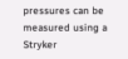pressures can be measured using a Stryker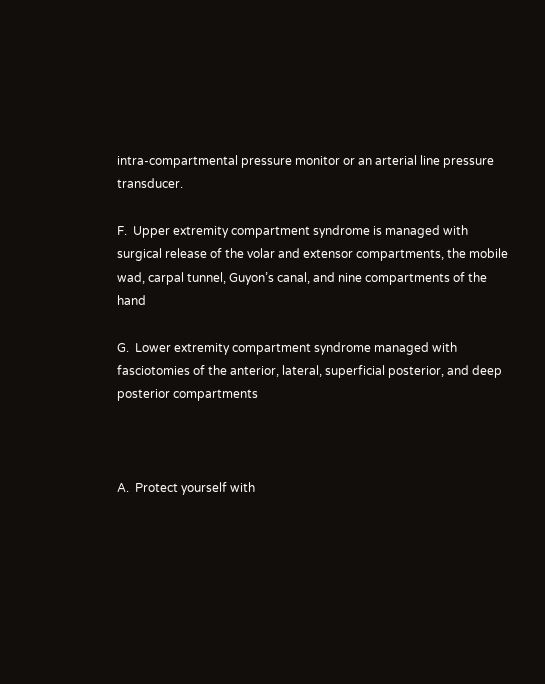intra-compartmental pressure monitor or an arterial line pressure transducer.

F.  Upper extremity compartment syndrome is managed with surgical release of the volar and extensor compartments, the mobile wad, carpal tunnel, Guyon’s canal, and nine compartments of the hand

G.  Lower extremity compartment syndrome managed with fasciotomies of the anterior, lateral, superficial posterior, and deep posterior compartments



A.  Protect yourself with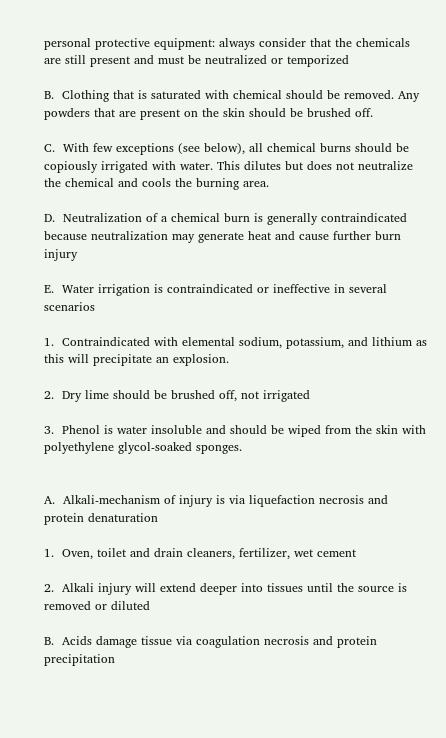personal protective equipment: always consider that the chemicals are still present and must be neutralized or temporized

B.  Clothing that is saturated with chemical should be removed. Any powders that are present on the skin should be brushed off.

C.  With few exceptions (see below), all chemical burns should be copiously irrigated with water. This dilutes but does not neutralize the chemical and cools the burning area.

D.  Neutralization of a chemical burn is generally contraindicated because neutralization may generate heat and cause further burn injury

E.  Water irrigation is contraindicated or ineffective in several scenarios

1.  Contraindicated with elemental sodium, potassium, and lithium as this will precipitate an explosion.

2.  Dry lime should be brushed off, not irrigated

3.  Phenol is water insoluble and should be wiped from the skin with polyethylene glycol-soaked sponges.


A.  Alkali-mechanism of injury is via liquefaction necrosis and protein denaturation

1.  Oven, toilet and drain cleaners, fertilizer, wet cement

2.  Alkali injury will extend deeper into tissues until the source is removed or diluted

B.  Acids damage tissue via coagulation necrosis and protein precipitation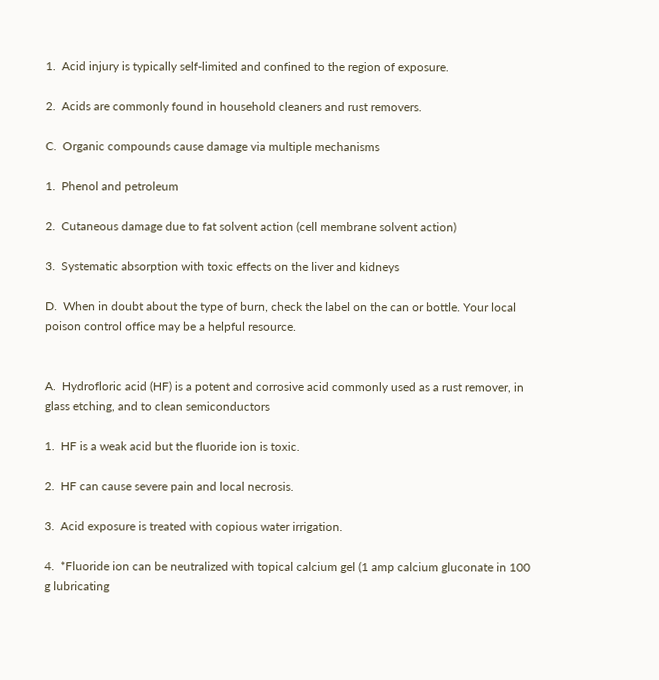1.  Acid injury is typically self-limited and confined to the region of exposure.

2.  Acids are commonly found in household cleaners and rust removers.

C.  Organic compounds cause damage via multiple mechanisms

1.  Phenol and petroleum

2.  Cutaneous damage due to fat solvent action (cell membrane solvent action)

3.  Systematic absorption with toxic effects on the liver and kidneys

D.  When in doubt about the type of burn, check the label on the can or bottle. Your local poison control office may be a helpful resource.


A.  Hydrofloric acid (HF) is a potent and corrosive acid commonly used as a rust remover, in glass etching, and to clean semiconductors

1.  HF is a weak acid but the fluoride ion is toxic.

2.  HF can cause severe pain and local necrosis.

3.  Acid exposure is treated with copious water irrigation.

4.  *Fluoride ion can be neutralized with topical calcium gel (1 amp calcium gluconate in 100 g lubricating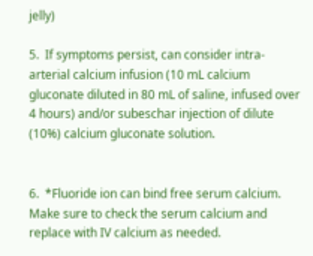jelly)

5.  If symptoms persist, can consider intra-arterial calcium infusion (10 mL calcium gluconate diluted in 80 mL of saline, infused over 4 hours) and/or subeschar injection of dilute (10%) calcium gluconate solution.


6.  *Fluoride ion can bind free serum calcium. Make sure to check the serum calcium and replace with IV calcium as needed.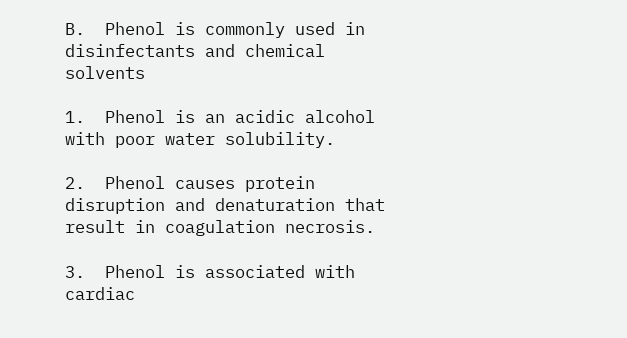B.  Phenol is commonly used in disinfectants and chemical solvents

1.  Phenol is an acidic alcohol with poor water solubility.

2.  Phenol causes protein disruption and denaturation that result in coagulation necrosis.

3.  Phenol is associated with cardiac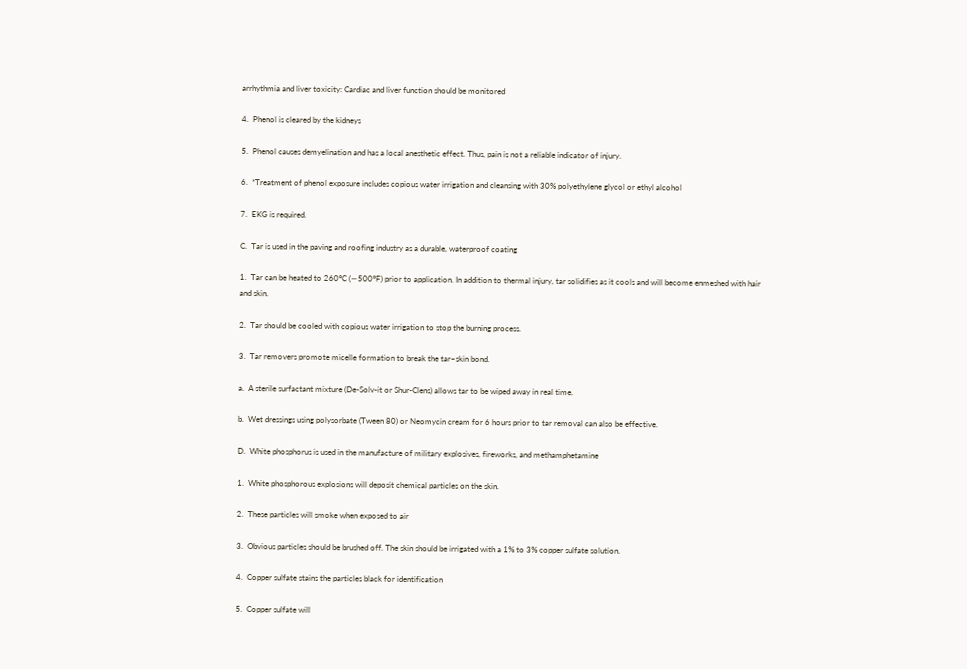arrhythmia and liver toxicity: Cardiac and liver function should be monitored

4.  Phenol is cleared by the kidneys

5.  Phenol causes demyelination and has a local anesthetic effect. Thus, pain is not a reliable indicator of injury.

6.  *Treatment of phenol exposure includes copious water irrigation and cleansing with 30% polyethylene glycol or ethyl alcohol

7.  EKG is required.

C.  Tar is used in the paving and roofing industry as a durable, waterproof coating

1.  Tar can be heated to 260°C (∼500°F) prior to application. In addition to thermal injury, tar solidifies as it cools and will become enmeshed with hair and skin.

2.  Tar should be cooled with copious water irrigation to stop the burning process.

3.  Tar removers promote micelle formation to break the tar–skin bond.

a.  A sterile surfactant mixture (De-Solv-it or Shur-Clens) allows tar to be wiped away in real time.

b.  Wet dressings using polysorbate (Tween 80) or Neomycin cream for 6 hours prior to tar removal can also be effective.

D.  White phosphorus is used in the manufacture of military explosives, fireworks, and methamphetamine

1.  White phosphorous explosions will deposit chemical particles on the skin.

2.  These particles will smoke when exposed to air

3.  Obvious particles should be brushed off. The skin should be irrigated with a 1% to 3% copper sulfate solution.

4.  Copper sulfate stains the particles black for identification

5.  Copper sulfate will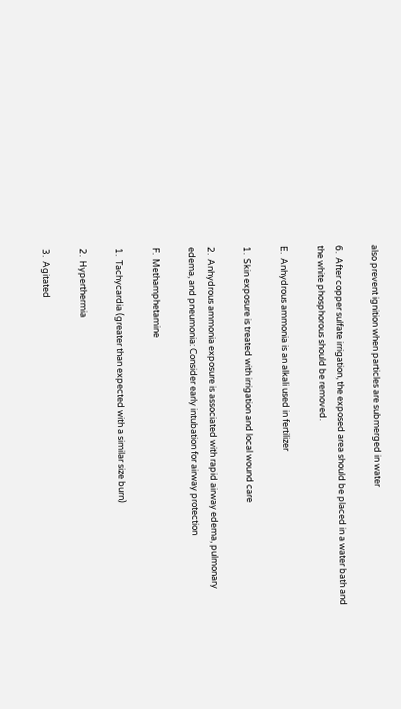also prevent ignition when particles are submerged in water

6.  After copper sulfate irrigation, the exposed area should be placed in a water bath and the white phosphorous should be removed.

E.  Anhydrous ammonia is an alkali used in fertilizer

1.  Skin exposure is treated with irrigation and local wound care

2.  Anhydrous ammonia exposure is associated with rapid airway edema, pulmonary edema, and pneumonia: Consider early intubation for airway protection

F.  Methamphetamine

1.  Tachycardia (greater than expected with a similar size burn)

2.  Hyperthermia

3.  Agitated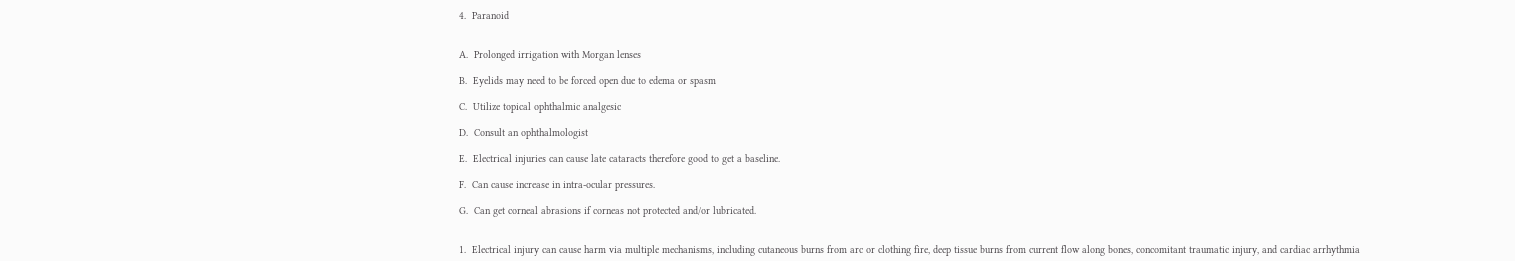4.  Paranoid


A.  Prolonged irrigation with Morgan lenses

B.  Eyelids may need to be forced open due to edema or spasm

C.  Utilize topical ophthalmic analgesic

D.  Consult an ophthalmologist

E.  Electrical injuries can cause late cataracts therefore good to get a baseline.

F.  Can cause increase in intra-ocular pressures.

G.  Can get corneal abrasions if corneas not protected and/or lubricated.


1.  Electrical injury can cause harm via multiple mechanisms, including cutaneous burns from arc or clothing fire, deep tissue burns from current flow along bones, concomitant traumatic injury, and cardiac arrhythmia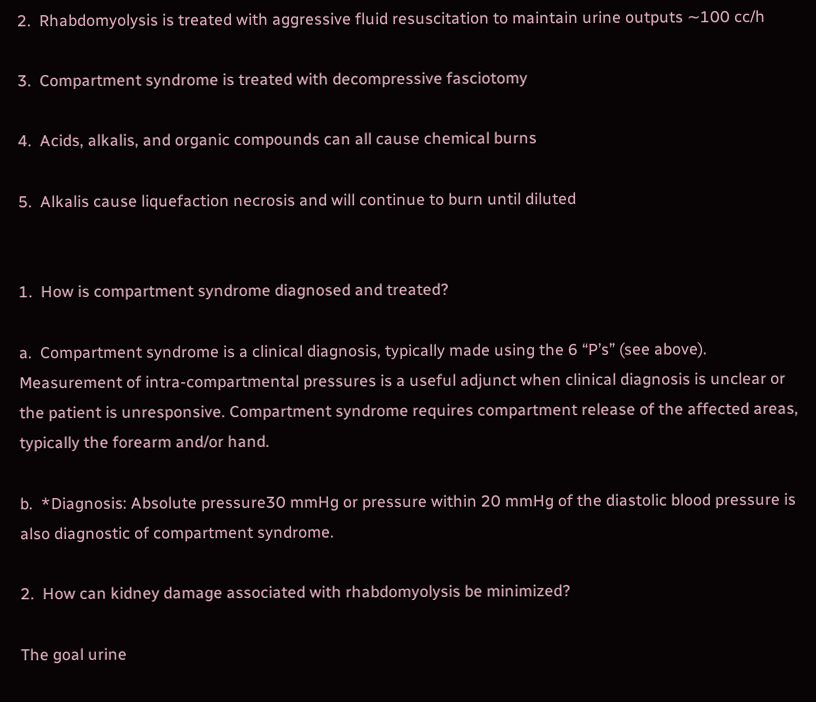2.  Rhabdomyolysis is treated with aggressive fluid resuscitation to maintain urine outputs ∼100 cc/h

3.  Compartment syndrome is treated with decompressive fasciotomy

4.  Acids, alkalis, and organic compounds can all cause chemical burns

5.  Alkalis cause liquefaction necrosis and will continue to burn until diluted


1.  How is compartment syndrome diagnosed and treated?

a.  Compartment syndrome is a clinical diagnosis, typically made using the 6 “P’s” (see above). Measurement of intra-compartmental pressures is a useful adjunct when clinical diagnosis is unclear or the patient is unresponsive. Compartment syndrome requires compartment release of the affected areas, typically the forearm and/or hand.

b.  *Diagnosis: Absolute pressure30 mmHg or pressure within 20 mmHg of the diastolic blood pressure is also diagnostic of compartment syndrome.

2.  How can kidney damage associated with rhabdomyolysis be minimized?

The goal urine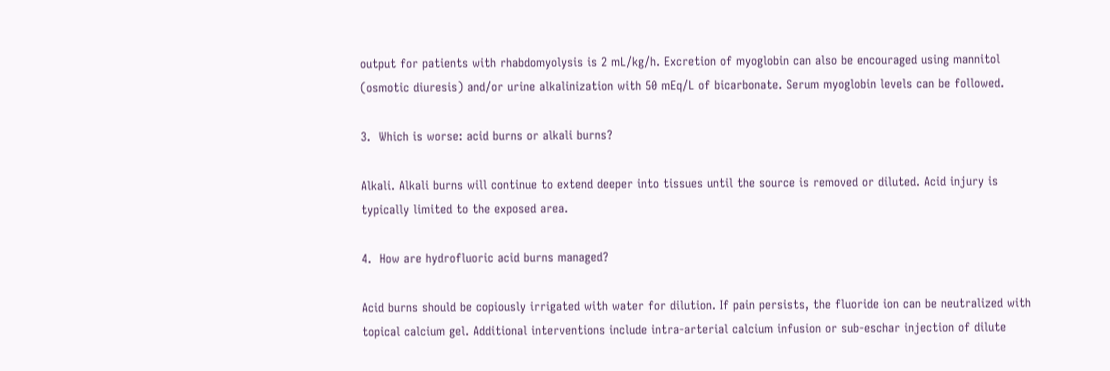output for patients with rhabdomyolysis is 2 mL/kg/h. Excretion of myoglobin can also be encouraged using mannitol (osmotic diuresis) and/or urine alkalinization with 50 mEq/L of bicarbonate. Serum myoglobin levels can be followed.

3.  Which is worse: acid burns or alkali burns?

Alkali. Alkali burns will continue to extend deeper into tissues until the source is removed or diluted. Acid injury is typically limited to the exposed area.

4.  How are hydrofluoric acid burns managed?

Acid burns should be copiously irrigated with water for dilution. If pain persists, the fluoride ion can be neutralized with topical calcium gel. Additional interventions include intra-arterial calcium infusion or sub-eschar injection of dilute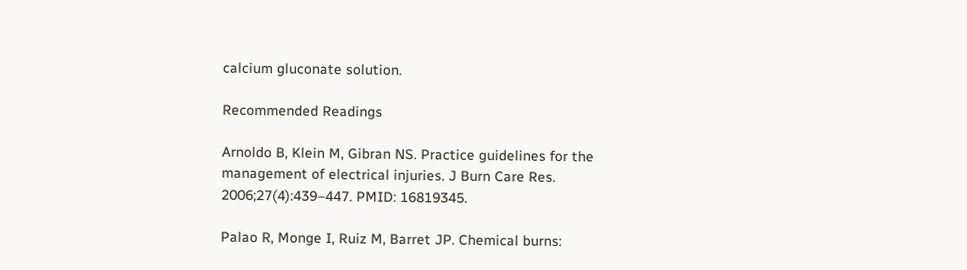calcium gluconate solution.

Recommended Readings

Arnoldo B, Klein M, Gibran NS. Practice guidelines for the management of electrical injuries. J Burn Care Res. 2006;27(4):439–447. PMID: 16819345.

Palao R, Monge I, Ruiz M, Barret JP. Chemical burns: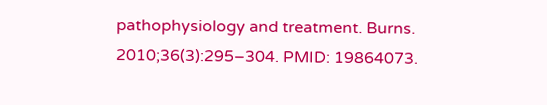pathophysiology and treatment. Burns. 2010;36(3):295–304. PMID: 19864073.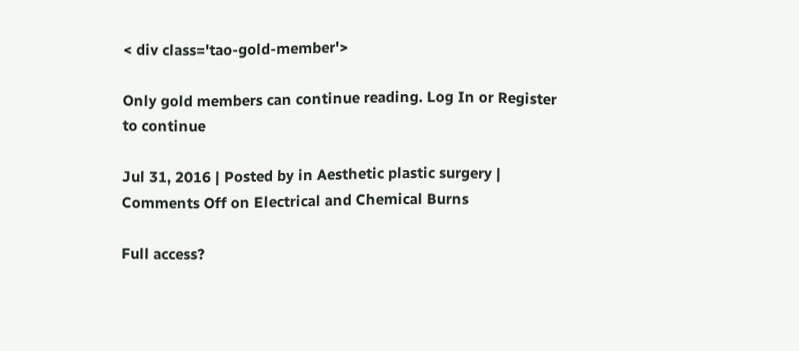< div class='tao-gold-member'>

Only gold members can continue reading. Log In or Register to continue

Jul 31, 2016 | Posted by in Aesthetic plastic surgery | Comments Off on Electrical and Chemical Burns

Full access?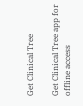Get Clinical Tree

Get Clinical Tree app for offline access